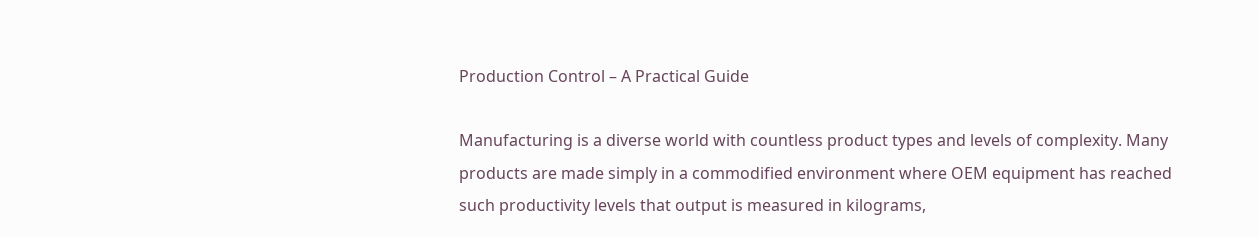Production Control – A Practical Guide

Manufacturing is a diverse world with countless product types and levels of complexity. Many products are made simply in a commodified environment where OEM equipment has reached such productivity levels that output is measured in kilograms,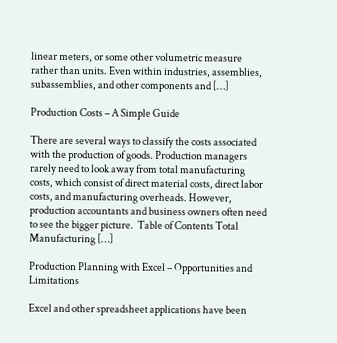linear meters, or some other volumetric measure rather than units. Even within industries, assemblies, subassemblies, and other components and […]

Production Costs – A Simple Guide

There are several ways to classify the costs associated with the production of goods. Production managers rarely need to look away from total manufacturing costs, which consist of direct material costs, direct labor costs, and manufacturing overheads. However, production accountants and business owners often need to see the bigger picture.  Table of Contents Total Manufacturing […]

Production Planning with Excel – Opportunities and Limitations

Excel and other spreadsheet applications have been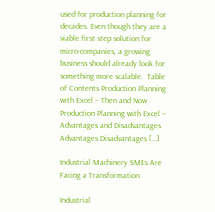used for production planning for decades. Even though they are a viable first step solution for micro-companies, a growing business should already look for something more scalable.  Table of Contents Production Planning with Excel – Then and Now Production Planning with Excel – Advantages and Disadvantages Advantages Disadvantages […]

Industrial Machinery SMEs Are Facing a Transformation

Industrial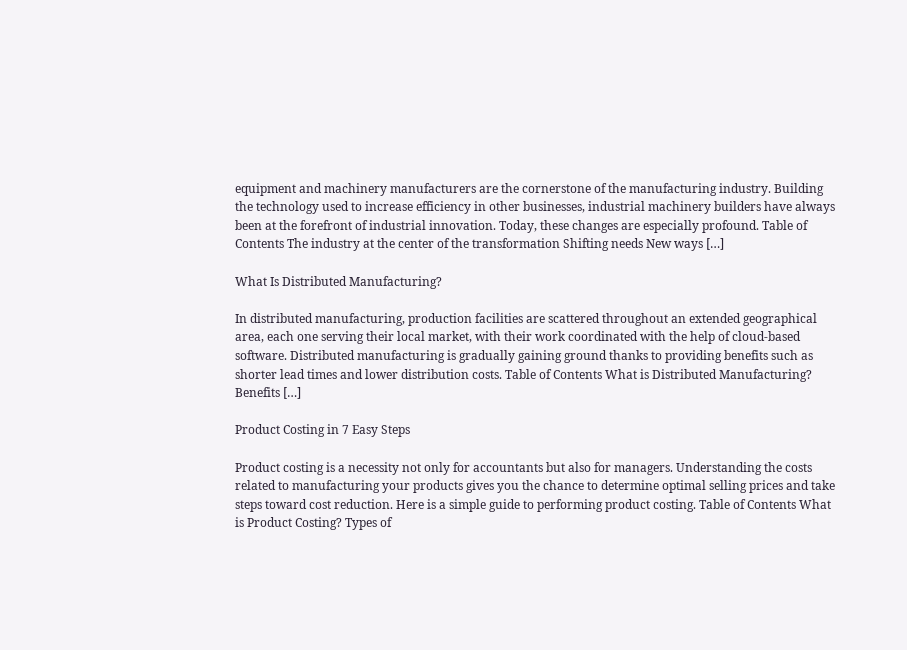equipment and machinery manufacturers are the cornerstone of the manufacturing industry. Building the technology used to increase efficiency in other businesses, industrial machinery builders have always been at the forefront of industrial innovation. Today, these changes are especially profound. Table of Contents The industry at the center of the transformation Shifting needs New ways […]

What Is Distributed Manufacturing?

In distributed manufacturing, production facilities are scattered throughout an extended geographical area, each one serving their local market, with their work coordinated with the help of cloud-based software. Distributed manufacturing is gradually gaining ground thanks to providing benefits such as shorter lead times and lower distribution costs. Table of Contents What is Distributed Manufacturing? Benefits […]

Product Costing in 7 Easy Steps

Product costing is a necessity not only for accountants but also for managers. Understanding the costs related to manufacturing your products gives you the chance to determine optimal selling prices and take steps toward cost reduction. Here is a simple guide to performing product costing. Table of Contents What is Product Costing? Types of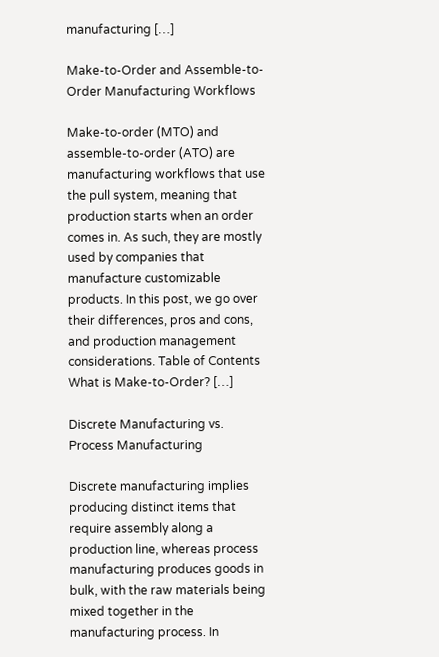manufacturing […]

Make-to-Order and Assemble-to-Order Manufacturing Workflows

Make-to-order (MTO) and assemble-to-order (ATO) are manufacturing workflows that use the pull system, meaning that production starts when an order comes in. As such, they are mostly used by companies that manufacture customizable products. In this post, we go over their differences, pros and cons, and production management considerations. Table of Contents What is Make-to-Order? […]

Discrete Manufacturing vs. Process Manufacturing

Discrete manufacturing implies producing distinct items that require assembly along a production line, whereas process manufacturing produces goods in bulk, with the raw materials being mixed together in the manufacturing process. In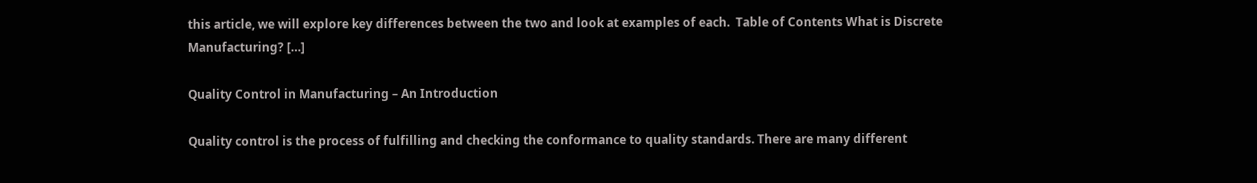this article, we will explore key differences between the two and look at examples of each.  Table of Contents What is Discrete Manufacturing? […]

Quality Control in Manufacturing – An Introduction

Quality control is the process of fulfilling and checking the conformance to quality standards. There are many different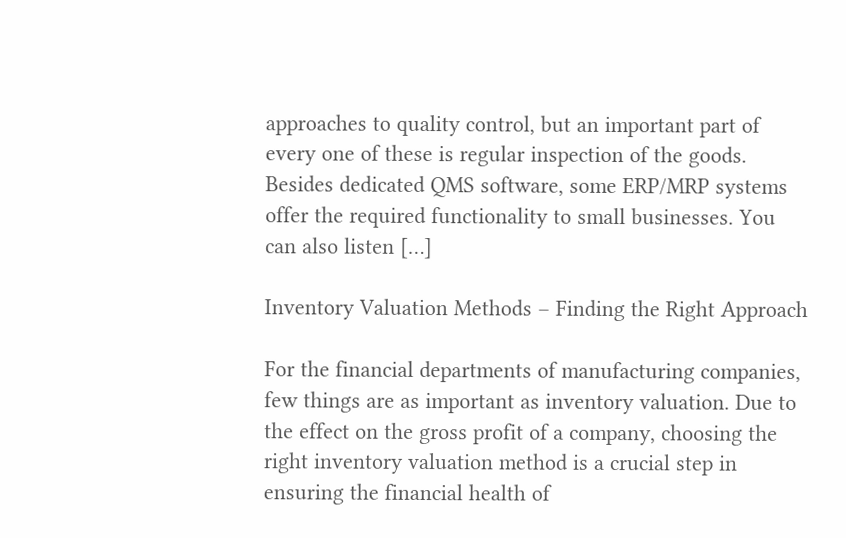approaches to quality control, but an important part of every one of these is regular inspection of the goods. Besides dedicated QMS software, some ERP/MRP systems offer the required functionality to small businesses. You can also listen […]

Inventory Valuation Methods – Finding the Right Approach

For the financial departments of manufacturing companies, few things are as important as inventory valuation. Due to the effect on the gross profit of a company, choosing the right inventory valuation method is a crucial step in ensuring the financial health of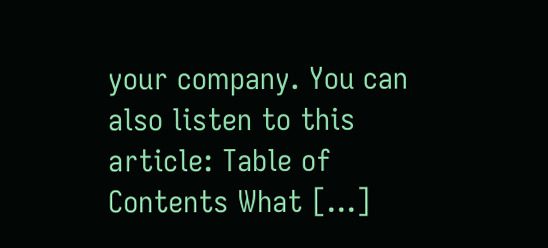your company. You can also listen to this article: Table of Contents What […]